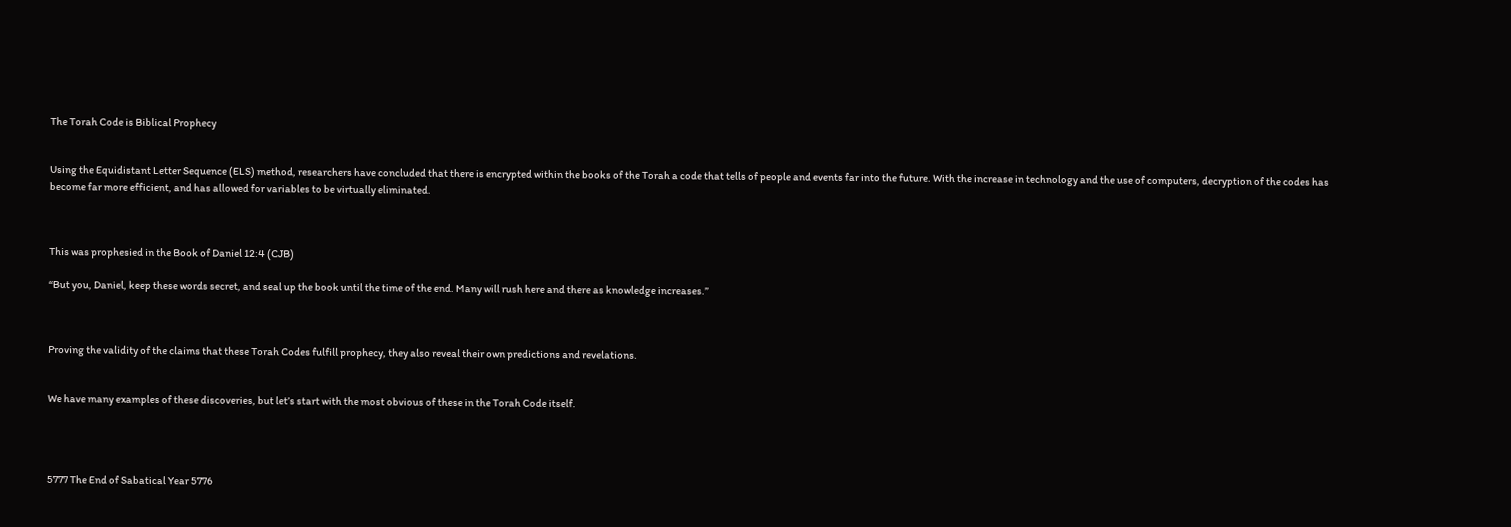The Torah Code is Biblical Prophecy


Using the Equidistant Letter Sequence (ELS) method, researchers have concluded that there is encrypted within the books of the Torah a code that tells of people and events far into the future. With the increase in technology and the use of computers, decryption of the codes has become far more efficient, and has allowed for variables to be virtually eliminated.



This was prophesied in the Book of Daniel 12:4 (CJB)

“But you, Daniel, keep these words secret, and seal up the book until the time of the end. Many will rush here and there as knowledge increases.”



Proving the validity of the claims that these Torah Codes fulfill prophecy, they also reveal their own predictions and revelations.


We have many examples of these discoveries, but let’s start with the most obvious of these in the Torah Code itself.




5777 The End of Sabatical Year 5776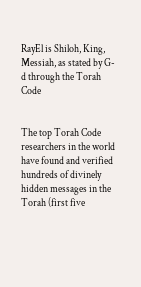RayEl is Shiloh, King, Messiah, as stated by G-d through the Torah Code


The top Torah Code researchers in the world have found and verified hundreds of divinely hidden messages in the Torah (first five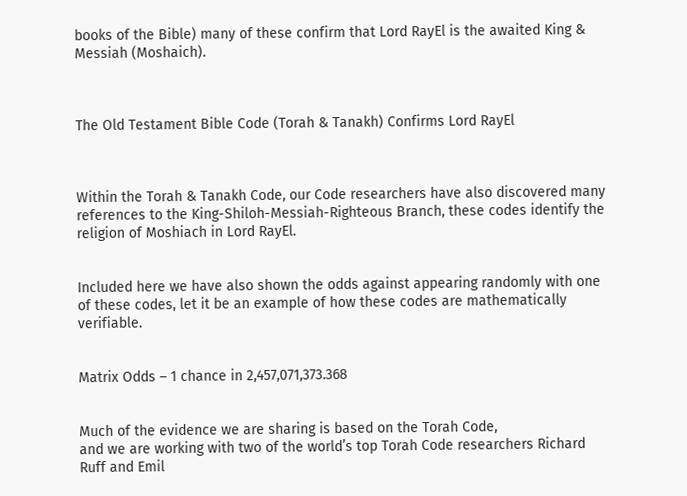books of the Bible) many of these confirm that Lord RayEl is the awaited King & Messiah (Moshaich).



The Old Testament Bible Code (Torah & Tanakh) Confirms Lord RayEl



Within the Torah & Tanakh Code, our Code researchers have also discovered many references to the King-Shiloh-Messiah-Righteous Branch, these codes identify the religion of Moshiach in Lord RayEl.


Included here we have also shown the odds against appearing randomly with one of these codes, let it be an example of how these codes are mathematically verifiable.


Matrix Odds – 1 chance in 2,457,071,373.368


Much of the evidence we are sharing is based on the Torah Code,
and we are working with two of the world’s top Torah Code researchers Richard Ruff and Emil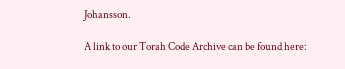Johansson.

A link to our Torah Code Archive can be found here: